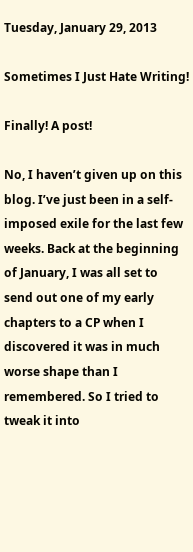Tuesday, January 29, 2013

Sometimes I Just Hate Writing!

Finally! A post!

No, I haven’t given up on this blog. I’ve just been in a self-imposed exile for the last few weeks. Back at the beginning of January, I was all set to send out one of my early chapters to a CP when I discovered it was in much worse shape than I remembered. So I tried to tweak it into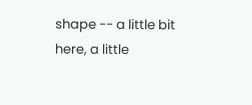shape -- a little bit here, a little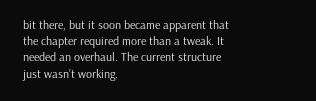bit there, but it soon became apparent that the chapter required more than a tweak. It needed an overhaul. The current structure just wasn’t working.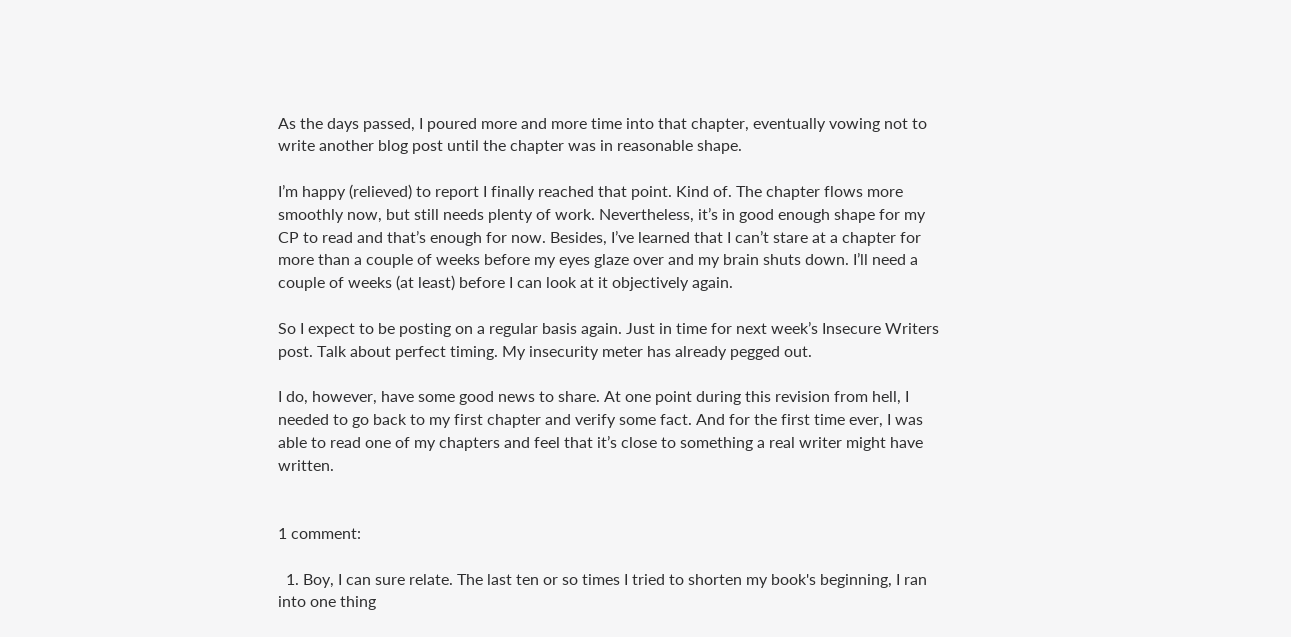As the days passed, I poured more and more time into that chapter, eventually vowing not to write another blog post until the chapter was in reasonable shape.

I’m happy (relieved) to report I finally reached that point. Kind of. The chapter flows more smoothly now, but still needs plenty of work. Nevertheless, it’s in good enough shape for my CP to read and that’s enough for now. Besides, I’ve learned that I can’t stare at a chapter for more than a couple of weeks before my eyes glaze over and my brain shuts down. I’ll need a couple of weeks (at least) before I can look at it objectively again.

So I expect to be posting on a regular basis again. Just in time for next week’s Insecure Writers post. Talk about perfect timing. My insecurity meter has already pegged out.

I do, however, have some good news to share. At one point during this revision from hell, I needed to go back to my first chapter and verify some fact. And for the first time ever, I was able to read one of my chapters and feel that it’s close to something a real writer might have written.


1 comment:

  1. Boy, I can sure relate. The last ten or so times I tried to shorten my book's beginning, I ran into one thing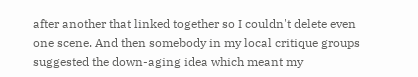after another that linked together so I couldn't delete even one scene. And then somebody in my local critique groups suggested the down-aging idea which meant my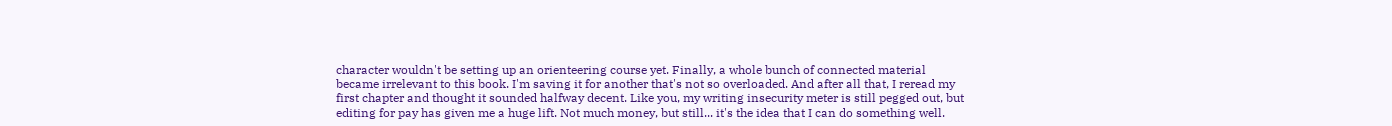character wouldn't be setting up an orienteering course yet. Finally, a whole bunch of connected material became irrelevant to this book. I'm saving it for another that's not so overloaded. And after all that, I reread my first chapter and thought it sounded halfway decent. Like you, my writing insecurity meter is still pegged out, but editing for pay has given me a huge lift. Not much money, but still... it's the idea that I can do something well.